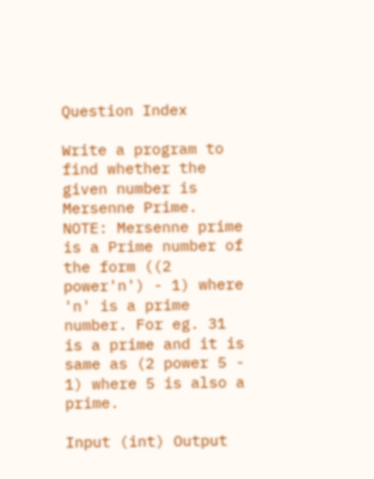Question Index

Write a program to find whether the given number is Mersenne Prime.
NOTE: Mersenne prime is a Prime number of the form ((2 power'n') - 1) where 'n' is a prime number. For eg. 31 is a prime and it is same as (2 power 5 - 1) where 5 is also a prime.

Input (int) Output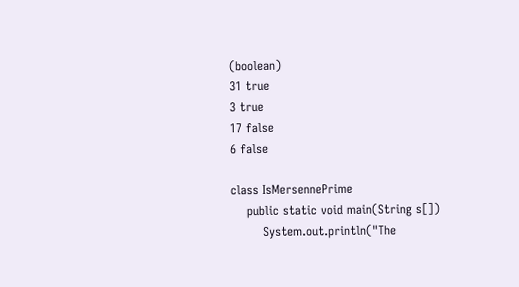(boolean)
31 true
3 true
17 false
6 false

class IsMersennePrime
    public static void main(String s[])
        System.out.println("The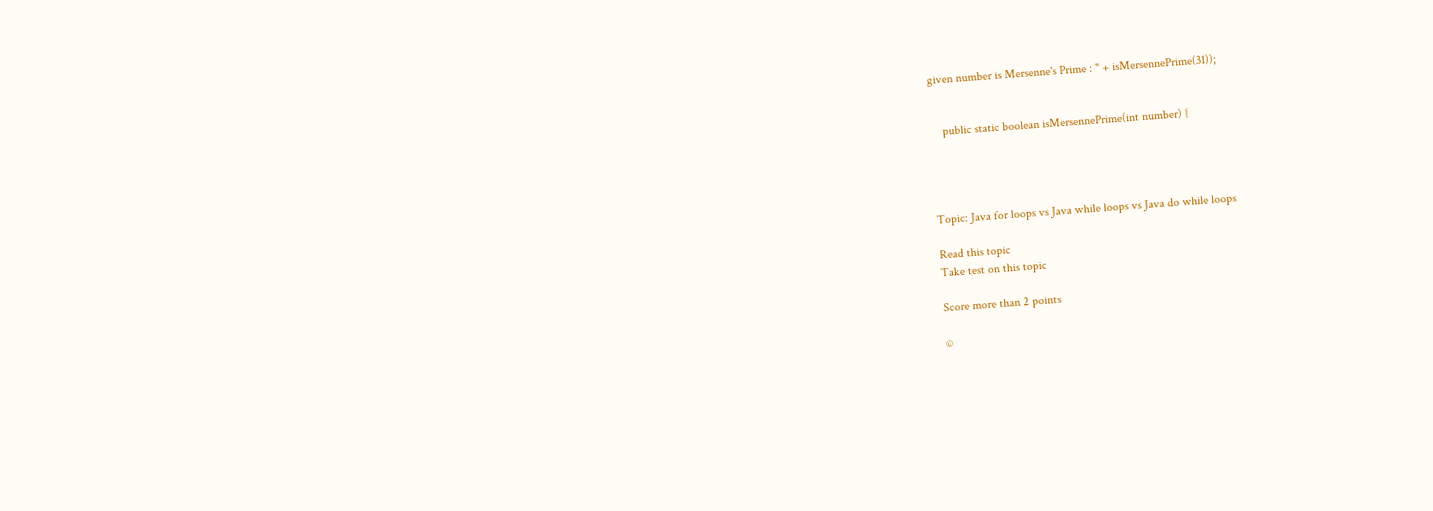given number is Mersenne's Prime : " + isMersennePrime(31));


    public static boolean isMersennePrime(int number) {




Topic: Java for loops vs Java while loops vs Java do while loops

Read this topic
Take test on this topic

Score more than 2 points

©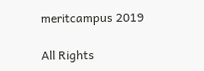meritcampus 2019

All Rights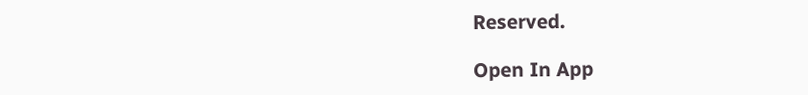Reserved.

Open In App